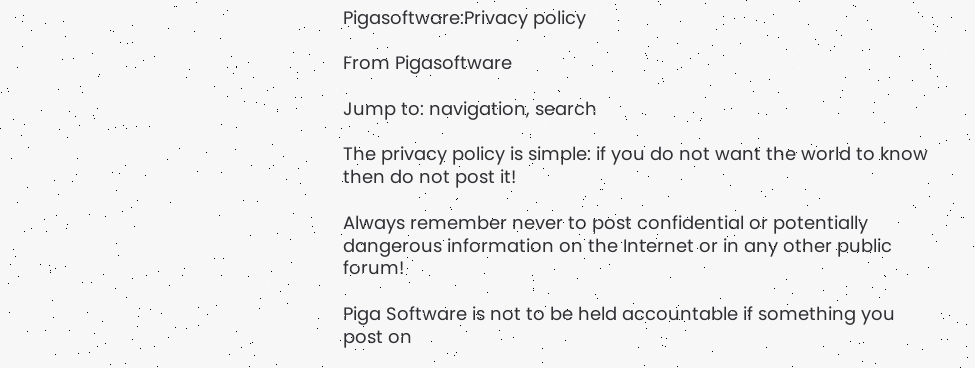Pigasoftware:Privacy policy

From Pigasoftware

Jump to: navigation, search

The privacy policy is simple: if you do not want the world to know then do not post it!

Always remember never to post confidential or potentially dangerous information on the Internet or in any other public forum!

Piga Software is not to be held accountable if something you post on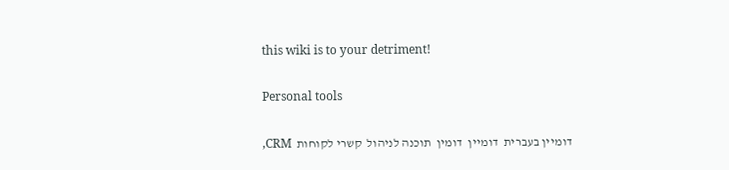this wiki is to your detriment!

Personal tools

דומיין בעברית  דומיין  דומין  תוכנה לניהול  קשרי לקוחות  CRM,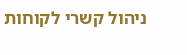ניהול קשרי לקוחות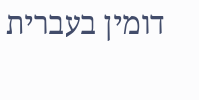דומין בעברית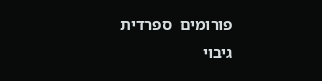פורומים  ספרדית  גיבוי